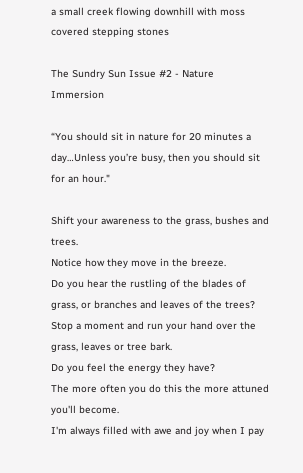a small creek flowing downhill with moss covered stepping stones

The Sundry Sun Issue #2 - Nature Immersion

“You should sit in nature for 20 minutes a day…Unless you’re busy, then you should sit for an hour."

Shift your awareness to the grass, bushes and trees.
Notice how they move in the breeze.
Do you hear the rustling of the blades of grass, or branches and leaves of the trees?
Stop a moment and run your hand over the grass, leaves or tree bark.
Do you feel the energy they have?
The more often you do this the more attuned you'll become.
I'm always filled with awe and joy when I pay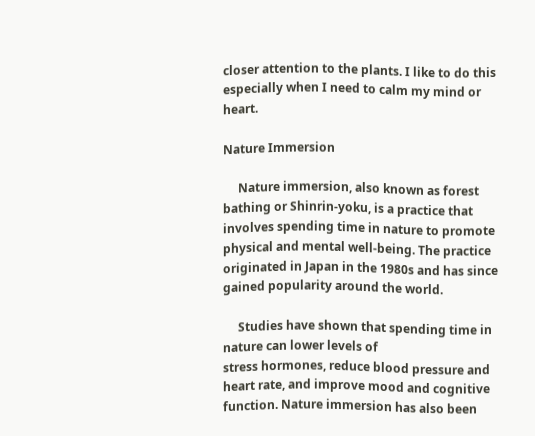closer attention to the plants. I like to do this especially when I need to calm my mind or heart.

Nature Immersion

     Nature immersion, also known as forest bathing or Shinrin-yoku, is a practice that involves spending time in nature to promote physical and mental well-being. The practice originated in Japan in the 1980s and has since gained popularity around the world.

     Studies have shown that spending time in nature can lower levels of
stress hormones, reduce blood pressure and heart rate, and improve mood and cognitive function. Nature immersion has also been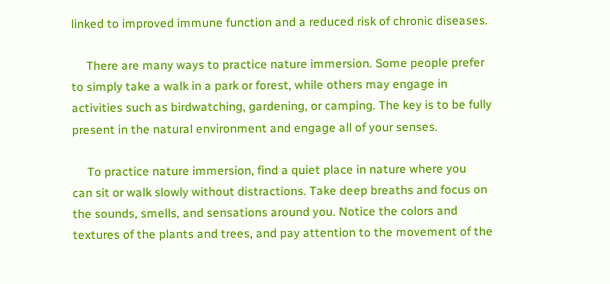linked to improved immune function and a reduced risk of chronic diseases.

     There are many ways to practice nature immersion. Some people prefer to simply take a walk in a park or forest, while others may engage in activities such as birdwatching, gardening, or camping. The key is to be fully present in the natural environment and engage all of your senses.

     To practice nature immersion, find a quiet place in nature where you
can sit or walk slowly without distractions. Take deep breaths and focus on the sounds, smells, and sensations around you. Notice the colors and textures of the plants and trees, and pay attention to the movement of the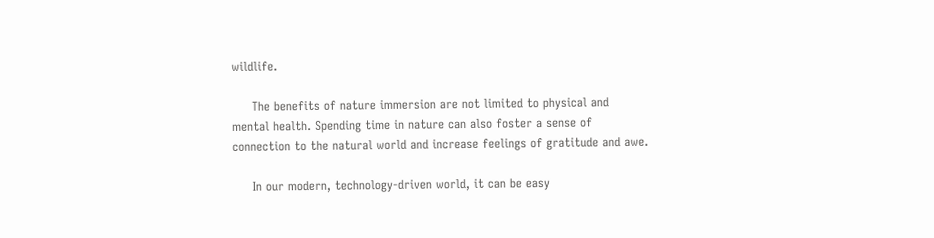wildlife.

     The benefits of nature immersion are not limited to physical and
mental health. Spending time in nature can also foster a sense of
connection to the natural world and increase feelings of gratitude and awe.

     In our modern, technology-driven world, it can be easy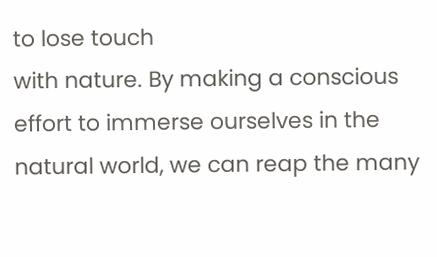to lose touch
with nature. By making a conscious effort to immerse ourselves in the natural world, we can reap the many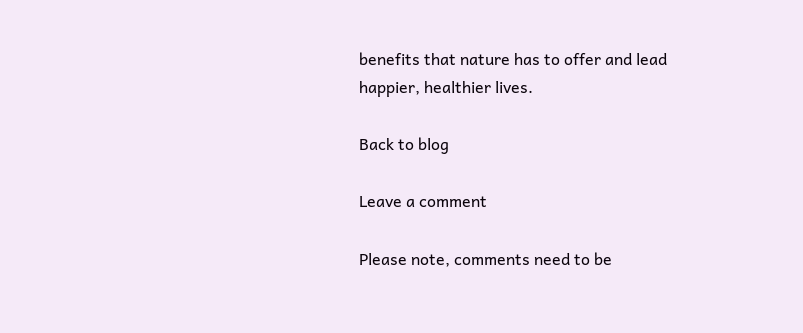benefits that nature has to offer and lead happier, healthier lives.

Back to blog

Leave a comment

Please note, comments need to be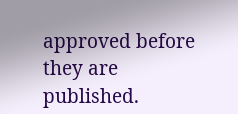approved before they are published.